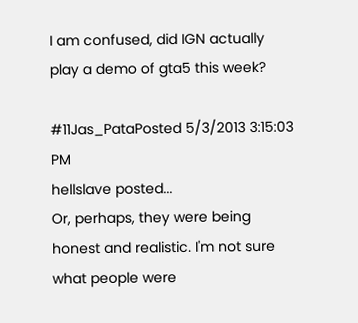I am confused, did IGN actually play a demo of gta5 this week?

#11Jas_PataPosted 5/3/2013 3:15:03 PM
hellslave posted...
Or, perhaps, they were being honest and realistic. I'm not sure what people were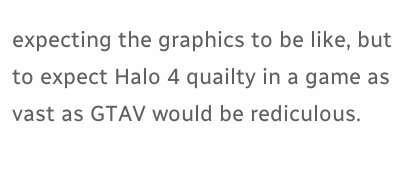expecting the graphics to be like, but to expect Halo 4 quailty in a game as vast as GTAV would be rediculous.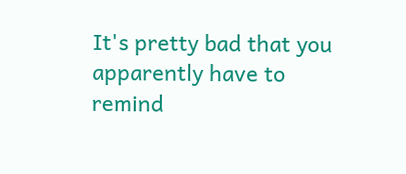It's pretty bad that you apparently have to remind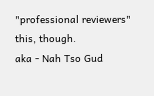"professional reviewers" this, though.
aka - Nah Tso Gud